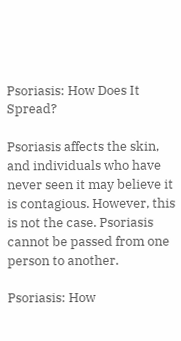Psoriasis: How Does It Spread?

Psoriasis affects the skin, and individuals who have never seen it may believe it is contagious. However, this is not the case. Psoriasis cannot be passed from one person to another.

Psoriasis: How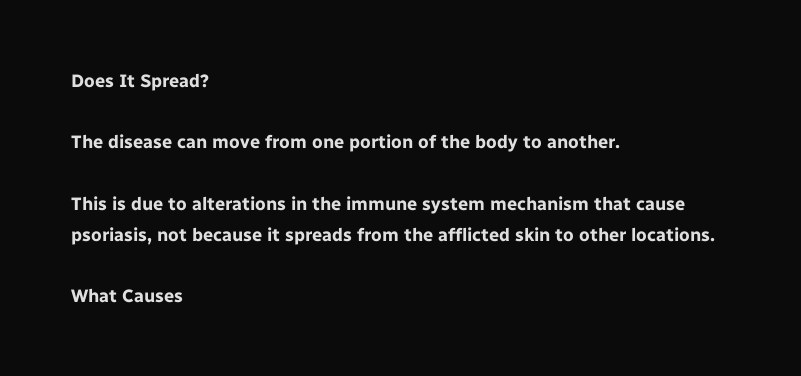Does It Spread?

The disease can move from one portion of the body to another.

This is due to alterations in the immune system mechanism that cause psoriasis, not because it spreads from the afflicted skin to other locations.

What Causes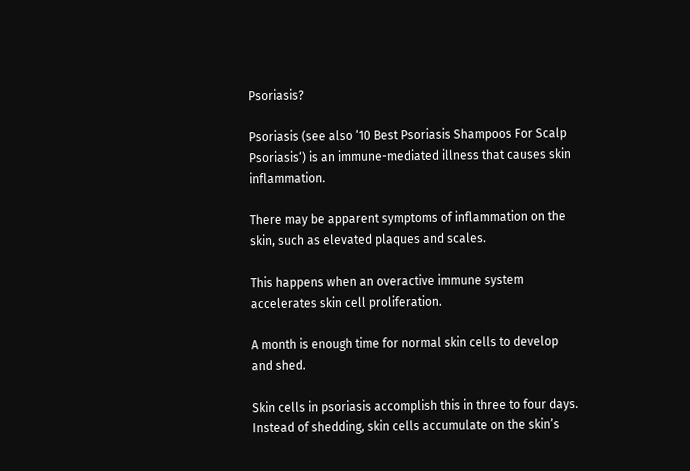Psoriasis?

Psoriasis (see also ‘10 Best Psoriasis Shampoos For Scalp Psoriasis‘) is an immune-mediated illness that causes skin inflammation.

There may be apparent symptoms of inflammation on the skin, such as elevated plaques and scales.

This happens when an overactive immune system accelerates skin cell proliferation.

A month is enough time for normal skin cells to develop and shed.

Skin cells in psoriasis accomplish this in three to four days. Instead of shedding, skin cells accumulate on the skin’s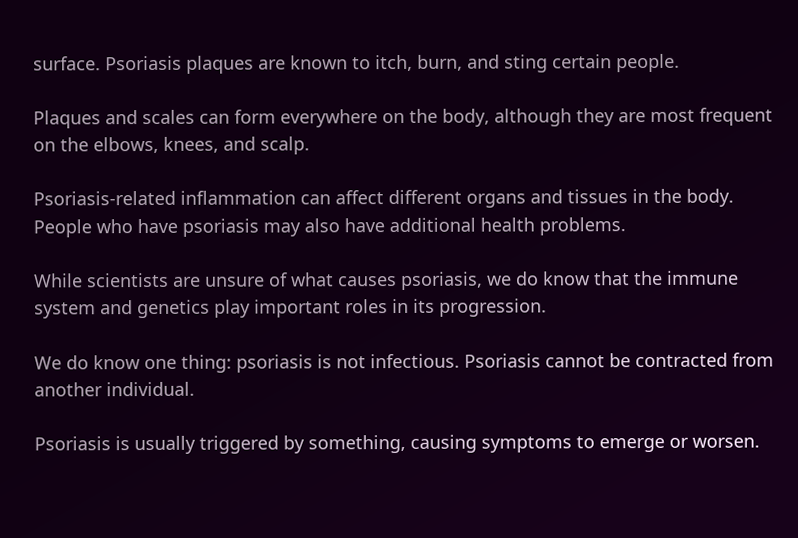surface. Psoriasis plaques are known to itch, burn, and sting certain people.

Plaques and scales can form everywhere on the body, although they are most frequent on the elbows, knees, and scalp.

Psoriasis-related inflammation can affect different organs and tissues in the body. People who have psoriasis may also have additional health problems.

While scientists are unsure of what causes psoriasis, we do know that the immune system and genetics play important roles in its progression.

We do know one thing: psoriasis is not infectious. Psoriasis cannot be contracted from another individual.

Psoriasis is usually triggered by something, causing symptoms to emerge or worsen.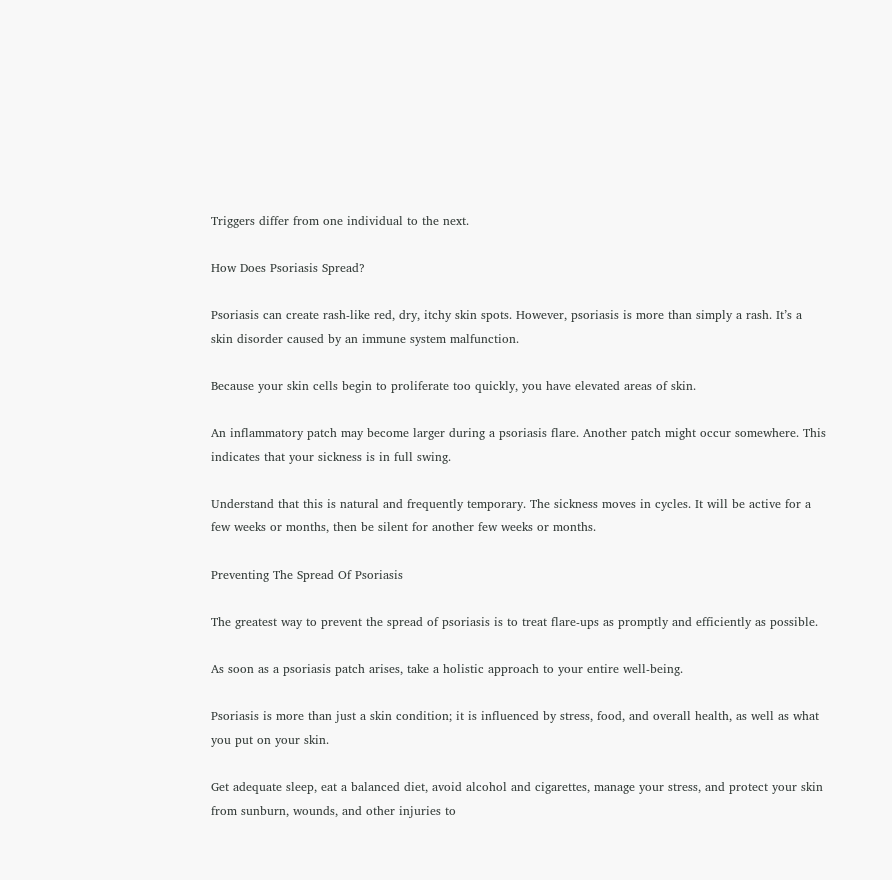Triggers differ from one individual to the next.

How Does Psoriasis Spread?

Psoriasis can create rash-like red, dry, itchy skin spots. However, psoriasis is more than simply a rash. It’s a skin disorder caused by an immune system malfunction.

Because your skin cells begin to proliferate too quickly, you have elevated areas of skin.

An inflammatory patch may become larger during a psoriasis flare. Another patch might occur somewhere. This indicates that your sickness is in full swing.

Understand that this is natural and frequently temporary. The sickness moves in cycles. It will be active for a few weeks or months, then be silent for another few weeks or months.

Preventing The Spread Of Psoriasis

The greatest way to prevent the spread of psoriasis is to treat flare-ups as promptly and efficiently as possible.

As soon as a psoriasis patch arises, take a holistic approach to your entire well-being.

Psoriasis is more than just a skin condition; it is influenced by stress, food, and overall health, as well as what you put on your skin.

Get adequate sleep, eat a balanced diet, avoid alcohol and cigarettes, manage your stress, and protect your skin from sunburn, wounds, and other injuries to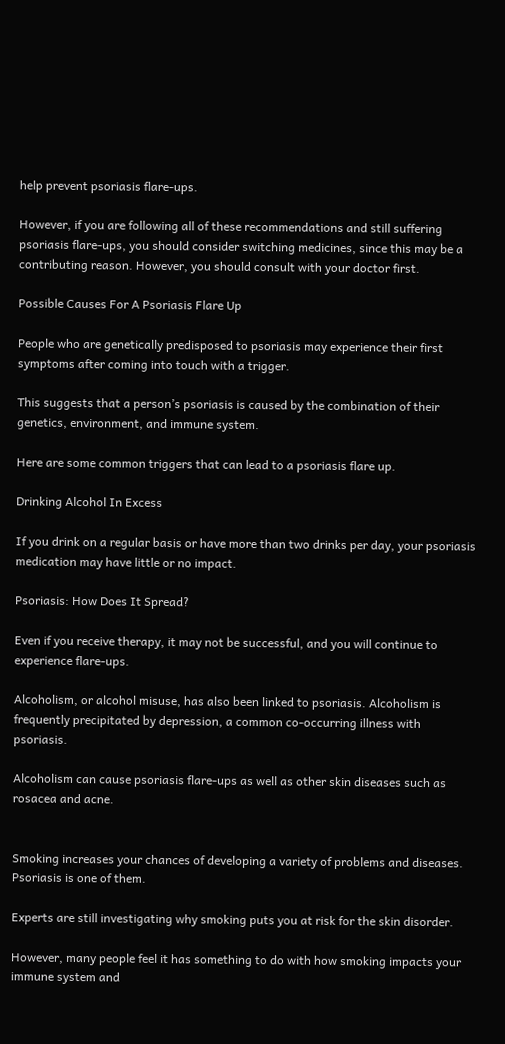help prevent psoriasis flare-ups.

However, if you are following all of these recommendations and still suffering psoriasis flare-ups, you should consider switching medicines, since this may be a contributing reason. However, you should consult with your doctor first.

Possible Causes For A Psoriasis Flare Up

People who are genetically predisposed to psoriasis may experience their first symptoms after coming into touch with a trigger.

This suggests that a person’s psoriasis is caused by the combination of their genetics, environment, and immune system.

Here are some common triggers that can lead to a psoriasis flare up.

Drinking Alcohol In Excess

If you drink on a regular basis or have more than two drinks per day, your psoriasis medication may have little or no impact.

Psoriasis: How Does It Spread?

Even if you receive therapy, it may not be successful, and you will continue to experience flare-ups.

Alcoholism, or alcohol misuse, has also been linked to psoriasis. Alcoholism is frequently precipitated by depression, a common co-occurring illness with psoriasis.

Alcoholism can cause psoriasis flare-ups as well as other skin diseases such as rosacea and acne.


Smoking increases your chances of developing a variety of problems and diseases. Psoriasis is one of them.

Experts are still investigating why smoking puts you at risk for the skin disorder.

However, many people feel it has something to do with how smoking impacts your immune system and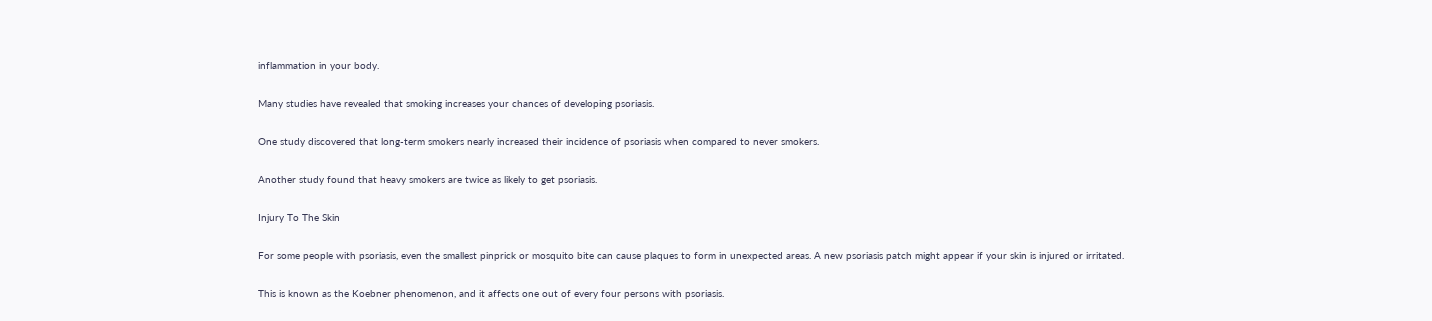inflammation in your body.

Many studies have revealed that smoking increases your chances of developing psoriasis.

One study discovered that long-term smokers nearly increased their incidence of psoriasis when compared to never smokers.

Another study found that heavy smokers are twice as likely to get psoriasis.

Injury To The Skin

For some people with psoriasis, even the smallest pinprick or mosquito bite can cause plaques to form in unexpected areas. A new psoriasis patch might appear if your skin is injured or irritated.

This is known as the Koebner phenomenon, and it affects one out of every four persons with psoriasis.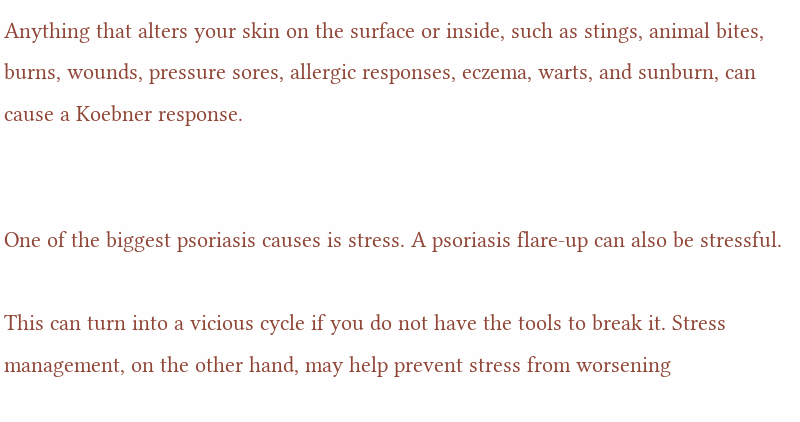Anything that alters your skin on the surface or inside, such as stings, animal bites, burns, wounds, pressure sores, allergic responses, eczema, warts, and sunburn, can cause a Koebner response.


One of the biggest psoriasis causes is stress. A psoriasis flare-up can also be stressful.

This can turn into a vicious cycle if you do not have the tools to break it. Stress management, on the other hand, may help prevent stress from worsening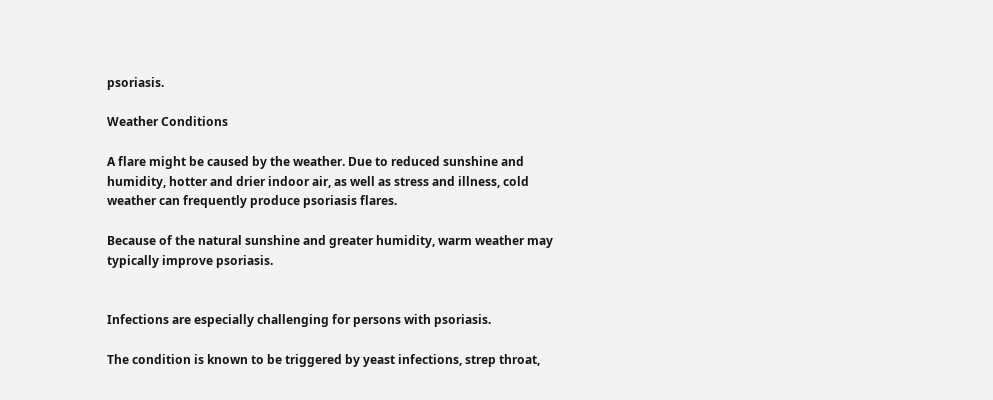psoriasis.

Weather Conditions

A flare might be caused by the weather. Due to reduced sunshine and humidity, hotter and drier indoor air, as well as stress and illness, cold weather can frequently produce psoriasis flares.

Because of the natural sunshine and greater humidity, warm weather may typically improve psoriasis.


Infections are especially challenging for persons with psoriasis.

The condition is known to be triggered by yeast infections, strep throat,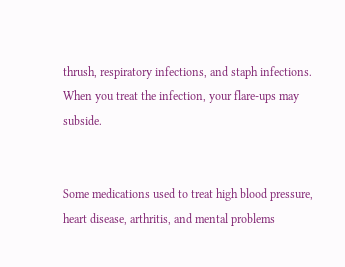thrush, respiratory infections, and staph infections. When you treat the infection, your flare-ups may subside.


Some medications used to treat high blood pressure, heart disease, arthritis, and mental problems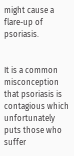might cause a flare-up of psoriasis.


It is a common misconception that psoriasis is contagious which unfortunately puts those who suffer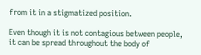from it in a stigmatized position.

Even though it is not contagious between people, it can be spread throughout the body of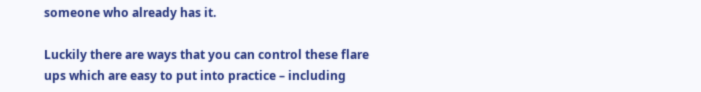someone who already has it.

Luckily there are ways that you can control these flare ups which are easy to put into practice – including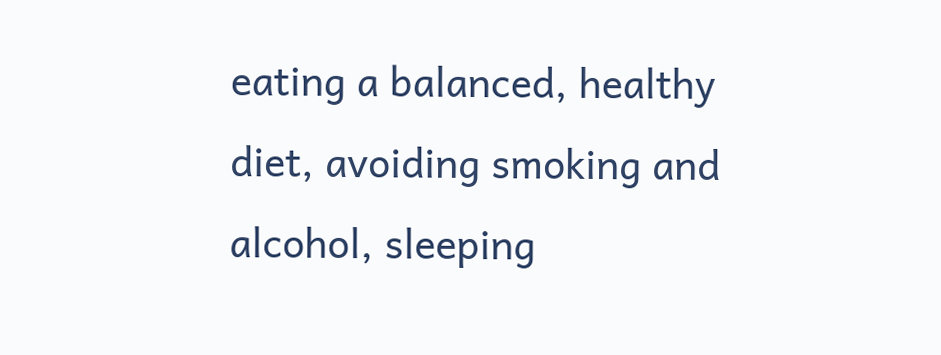eating a balanced, healthy diet, avoiding smoking and alcohol, sleeping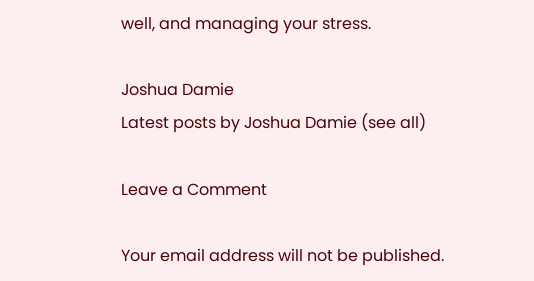well, and managing your stress.

Joshua Damie
Latest posts by Joshua Damie (see all)

Leave a Comment

Your email address will not be published.